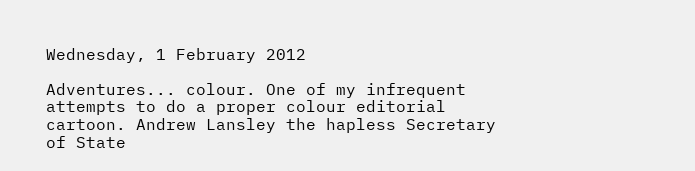Wednesday, 1 February 2012

Adventures... colour. One of my infrequent attempts to do a proper colour editorial cartoon. Andrew Lansley the hapless Secretary of State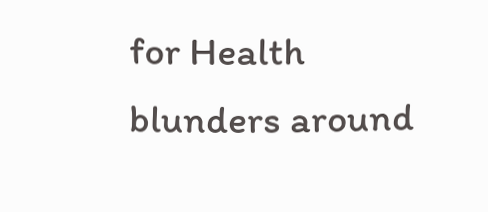for Health blunders around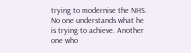trying to modernise the NHS. No one understands what he is trying to achieve. Another one who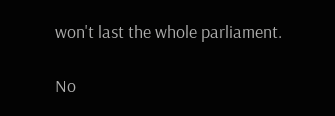won't last the whole parliament.

No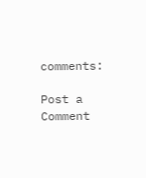comments:

Post a Comment